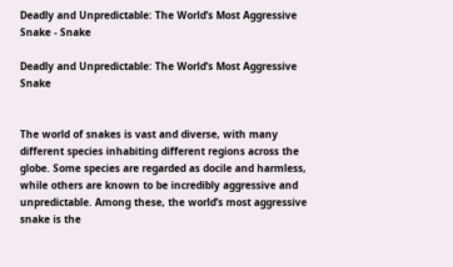Deadly and Unpredictable: The World’s Most Aggressive Snake - Snake

Deadly and Unpredictable: The World’s Most Aggressive Snake


The world of snakes is vast and diverse, with many different species inhabiting different regions across the globe. Some species are regarded as docile and harmless, while others are known to be incredibly aggressive and unpredictable. Among these, the world’s most aggressive snake is the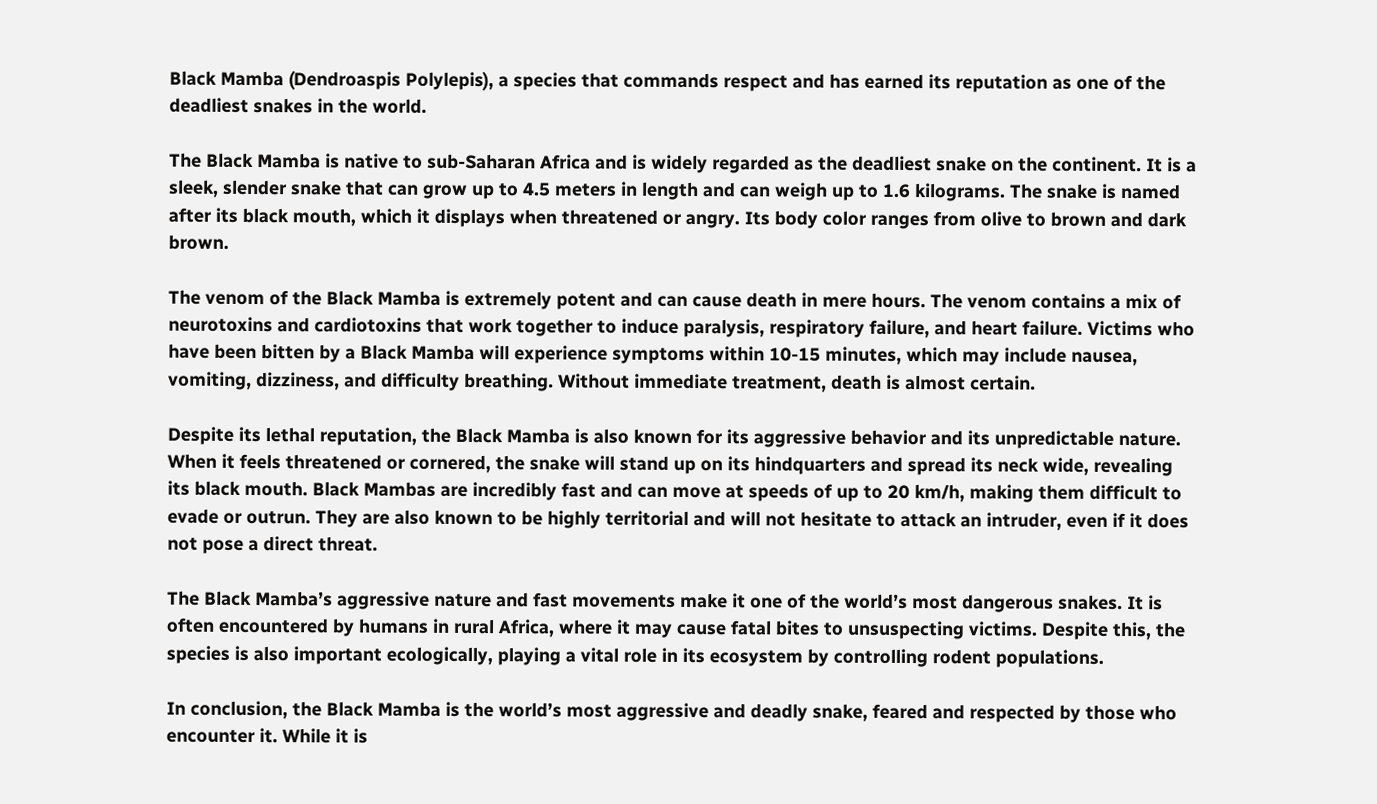Black Mamba (Dendroaspis Polylepis), a species that commands respect and has earned its reputation as one of the deadliest snakes in the world.

The Black Mamba is native to sub-Saharan Africa and is widely regarded as the deadliest snake on the continent. It is a sleek, slender snake that can grow up to 4.5 meters in length and can weigh up to 1.6 kilograms. The snake is named after its black mouth, which it displays when threatened or angry. Its body color ranges from olive to brown and dark brown.

The venom of the Black Mamba is extremely potent and can cause death in mere hours. The venom contains a mix of neurotoxins and cardiotoxins that work together to induce paralysis, respiratory failure, and heart failure. Victims who have been bitten by a Black Mamba will experience symptoms within 10-15 minutes, which may include nausea, vomiting, dizziness, and difficulty breathing. Without immediate treatment, death is almost certain.

Despite its lethal reputation, the Black Mamba is also known for its aggressive behavior and its unpredictable nature. When it feels threatened or cornered, the snake will stand up on its hindquarters and spread its neck wide, revealing its black mouth. Black Mambas are incredibly fast and can move at speeds of up to 20 km/h, making them difficult to evade or outrun. They are also known to be highly territorial and will not hesitate to attack an intruder, even if it does not pose a direct threat.

The Black Mamba’s aggressive nature and fast movements make it one of the world’s most dangerous snakes. It is often encountered by humans in rural Africa, where it may cause fatal bites to unsuspecting victims. Despite this, the species is also important ecologically, playing a vital role in its ecosystem by controlling rodent populations.

In conclusion, the Black Mamba is the world’s most aggressive and deadly snake, feared and respected by those who encounter it. While it is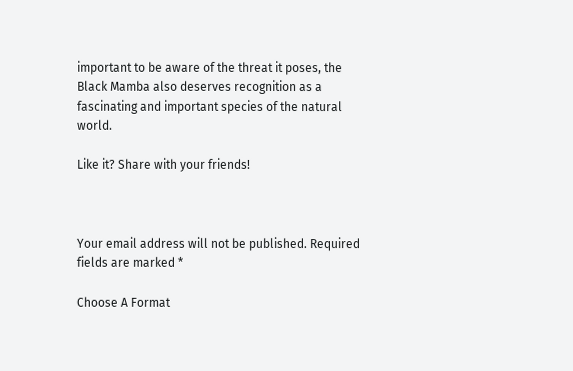important to be aware of the threat it poses, the Black Mamba also deserves recognition as a fascinating and important species of the natural world.

Like it? Share with your friends!



Your email address will not be published. Required fields are marked *

Choose A Format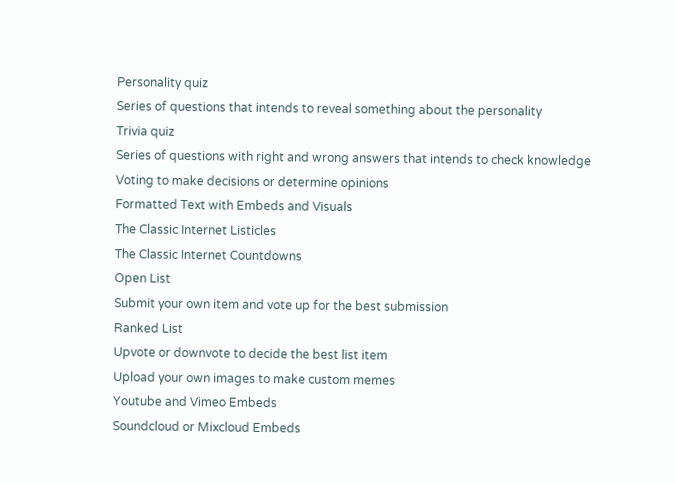Personality quiz
Series of questions that intends to reveal something about the personality
Trivia quiz
Series of questions with right and wrong answers that intends to check knowledge
Voting to make decisions or determine opinions
Formatted Text with Embeds and Visuals
The Classic Internet Listicles
The Classic Internet Countdowns
Open List
Submit your own item and vote up for the best submission
Ranked List
Upvote or downvote to decide the best list item
Upload your own images to make custom memes
Youtube and Vimeo Embeds
Soundcloud or Mixcloud Embeds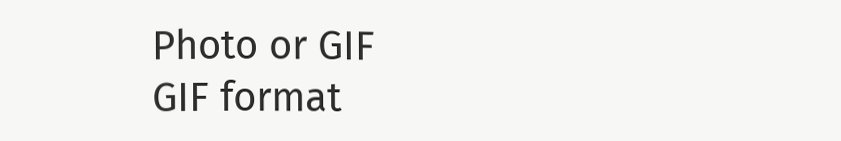Photo or GIF
GIF format